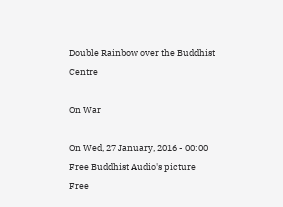Double Rainbow over the Buddhist Centre

On War

On Wed, 27 January, 2016 - 00:00
Free Buddhist Audio's picture
Free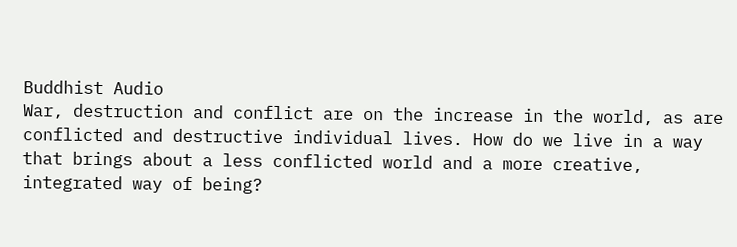Buddhist Audio
War, destruction and conflict are on the increase in the world, as are conflicted and destructive individual lives. How do we live in a way that brings about a less conflicted world and a more creative, integrated way of being?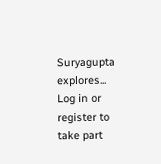Suryagupta explores...
Log in or register to take part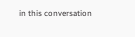in this conversation